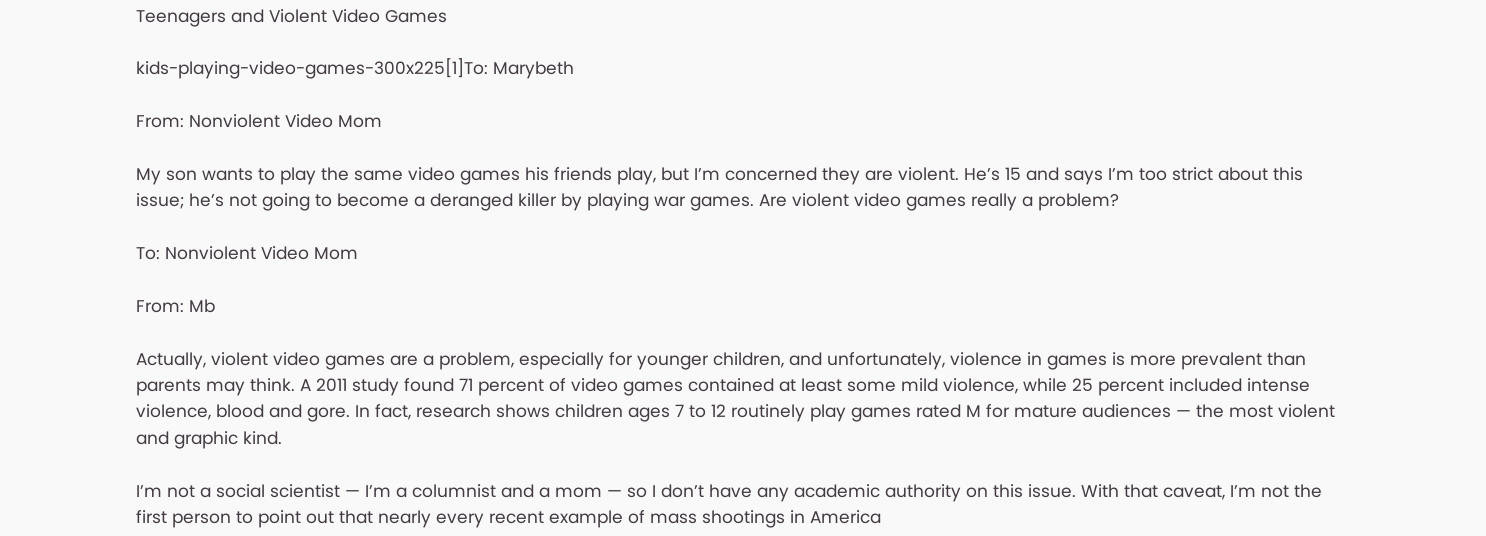Teenagers and Violent Video Games

kids-playing-video-games-300x225[1]To: Marybeth

From: Nonviolent Video Mom

My son wants to play the same video games his friends play, but I’m concerned they are violent. He’s 15 and says I’m too strict about this issue; he’s not going to become a deranged killer by playing war games. Are violent video games really a problem?

To: Nonviolent Video Mom

From: Mb

Actually, violent video games are a problem, especially for younger children, and unfortunately, violence in games is more prevalent than parents may think. A 2011 study found 71 percent of video games contained at least some mild violence, while 25 percent included intense violence, blood and gore. In fact, research shows children ages 7 to 12 routinely play games rated M for mature audiences — the most violent and graphic kind.

I’m not a social scientist — I’m a columnist and a mom — so I don’t have any academic authority on this issue. With that caveat, I’m not the first person to point out that nearly every recent example of mass shootings in America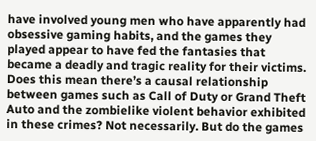have involved young men who have apparently had obsessive gaming habits, and the games they played appear to have fed the fantasies that became a deadly and tragic reality for their victims. Does this mean there’s a causal relationship between games such as Call of Duty or Grand Theft Auto and the zombielike violent behavior exhibited in these crimes? Not necessarily. But do the games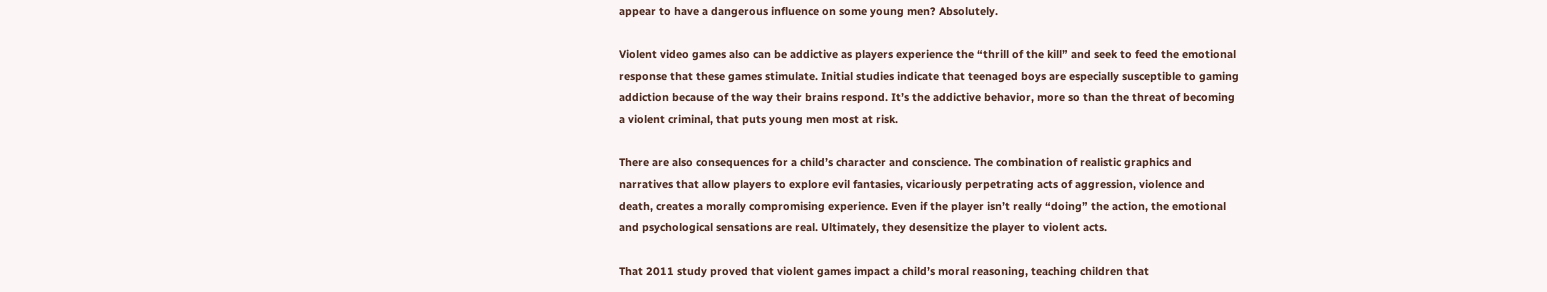appear to have a dangerous influence on some young men? Absolutely.

Violent video games also can be addictive as players experience the “thrill of the kill” and seek to feed the emotional response that these games stimulate. Initial studies indicate that teenaged boys are especially susceptible to gaming addiction because of the way their brains respond. It’s the addictive behavior, more so than the threat of becoming a violent criminal, that puts young men most at risk.

There are also consequences for a child’s character and conscience. The combination of realistic graphics and narratives that allow players to explore evil fantasies, vicariously perpetrating acts of aggression, violence and death, creates a morally compromising experience. Even if the player isn’t really “doing” the action, the emotional and psychological sensations are real. Ultimately, they desensitize the player to violent acts.

That 2011 study proved that violent games impact a child’s moral reasoning, teaching children that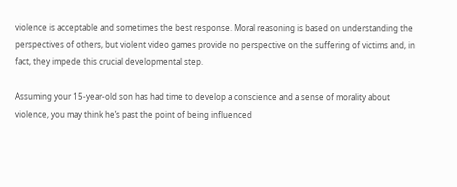violence is acceptable and sometimes the best response. Moral reasoning is based on understanding the perspectives of others, but violent video games provide no perspective on the suffering of victims and, in fact, they impede this crucial developmental step.

Assuming your 15-year-old son has had time to develop a conscience and a sense of morality about violence, you may think he’s past the point of being influenced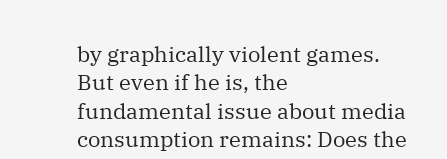by graphically violent games. But even if he is, the fundamental issue about media consumption remains: Does the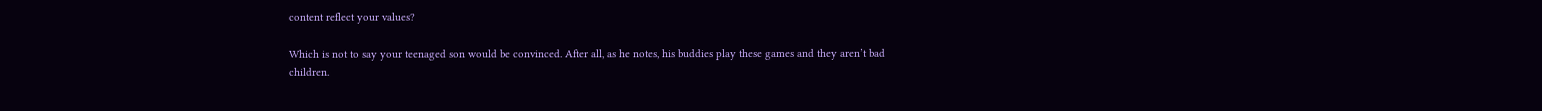content reflect your values?

Which is not to say your teenaged son would be convinced. After all, as he notes, his buddies play these games and they aren’t bad children.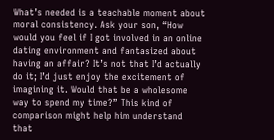What’s needed is a teachable moment about moral consistency. Ask your son, “How would you feel if I got involved in an online dating environment and fantasized about having an affair? It’s not that I’d actually do it; I’d just enjoy the excitement of imagining it. Would that be a wholesome way to spend my time?” This kind of comparison might help him understand that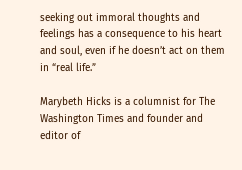seeking out immoral thoughts and feelings has a consequence to his heart and soul, even if he doesn’t act on them in “real life.”

Marybeth Hicks is a columnist for The Washington Times and founder and editor of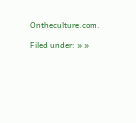Ontheculture.com.

Filed under: » »